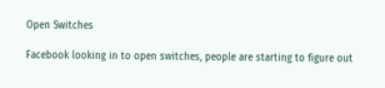Open Switches

Facebook looking in to open switches, people are starting to figure out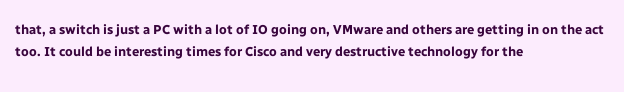that, a switch is just a PC with a lot of IO going on, VMware and others are getting in on the act too. It could be interesting times for Cisco and very destructive technology for the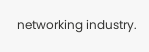networking industry.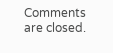Comments are closed.